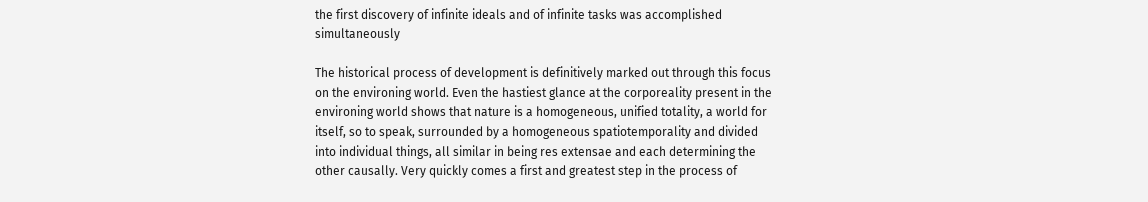the first discovery of infinite ideals and of infinite tasks was accomplished simultaneously

The historical process of development is definitively marked out through this focus on the environing world. Even the hastiest glance at the corporeality present in the environing world shows that nature is a homogeneous, unified totality, a world for itself, so to speak, surrounded by a homogeneous spatiotemporality and divided into individual things, all similar in being res extensae and each determining the other causally. Very quickly comes a first and greatest step in the process of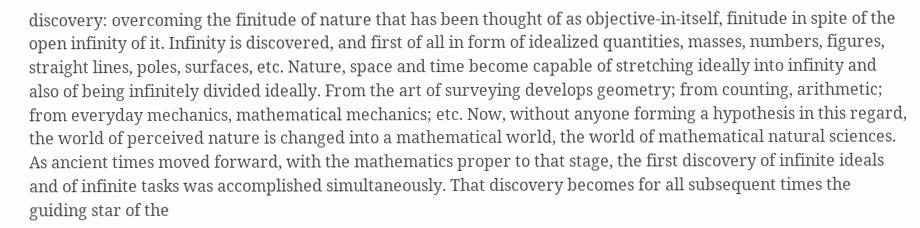discovery: overcoming the finitude of nature that has been thought of as objective-in-itself, finitude in spite of the open infinity of it. Infinity is discovered, and first of all in form of idealized quantities, masses, numbers, figures, straight lines, poles, surfaces, etc. Nature, space and time become capable of stretching ideally into infinity and also of being infinitely divided ideally. From the art of surveying develops geometry; from counting, arithmetic; from everyday mechanics, mathematical mechanics; etc. Now, without anyone forming a hypothesis in this regard, the world of perceived nature is changed into a mathematical world, the world of mathematical natural sciences. As ancient times moved forward, with the mathematics proper to that stage, the first discovery of infinite ideals and of infinite tasks was accomplished simultaneously. That discovery becomes for all subsequent times the guiding star of the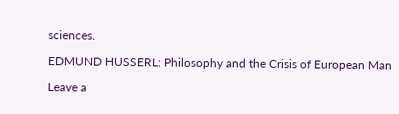sciences.

EDMUND HUSSERL: Philosophy and the Crisis of European Man

Leave a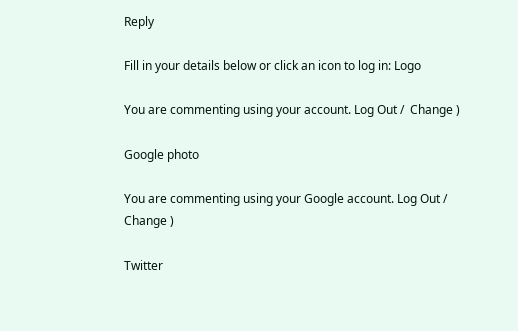Reply

Fill in your details below or click an icon to log in: Logo

You are commenting using your account. Log Out /  Change )

Google photo

You are commenting using your Google account. Log Out /  Change )

Twitter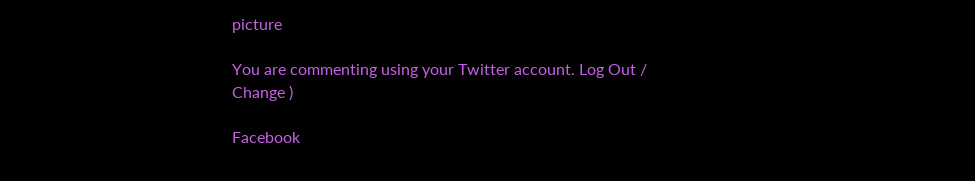picture

You are commenting using your Twitter account. Log Out /  Change )

Facebook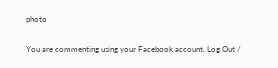photo

You are commenting using your Facebook account. Log Out /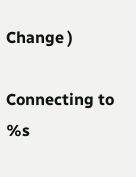Change )

Connecting to %s